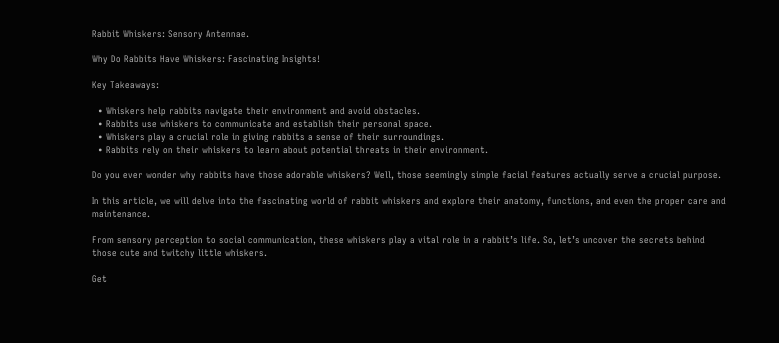Rabbit Whiskers: Sensory Antennae.

Why Do Rabbits Have Whiskers: Fascinating Insights!

Key Takeaways:

  • Whiskers help rabbits navigate their environment and avoid obstacles.
  • Rabbits use whiskers to communicate and establish their personal space.
  • Whiskers play a crucial role in giving rabbits a sense of their surroundings.
  • Rabbits rely on their whiskers to learn about potential threats in their environment.

Do you ever wonder why rabbits have those adorable whiskers? Well, those seemingly simple facial features actually serve a crucial purpose.

In this article, we will delve into the fascinating world of rabbit whiskers and explore their anatomy, functions, and even the proper care and maintenance.

From sensory perception to social communication, these whiskers play a vital role in a rabbit’s life. So, let’s uncover the secrets behind those cute and twitchy little whiskers.

Get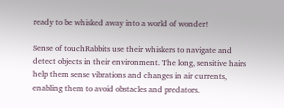ready to be whisked away into a world of wonder!

Sense of touchRabbits use their whiskers to navigate and detect objects in their environment. The long, sensitive hairs help them sense vibrations and changes in air currents, enabling them to avoid obstacles and predators.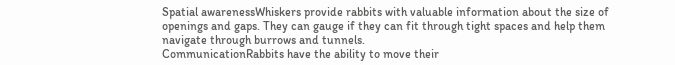Spatial awarenessWhiskers provide rabbits with valuable information about the size of openings and gaps. They can gauge if they can fit through tight spaces and help them navigate through burrows and tunnels.
CommunicationRabbits have the ability to move their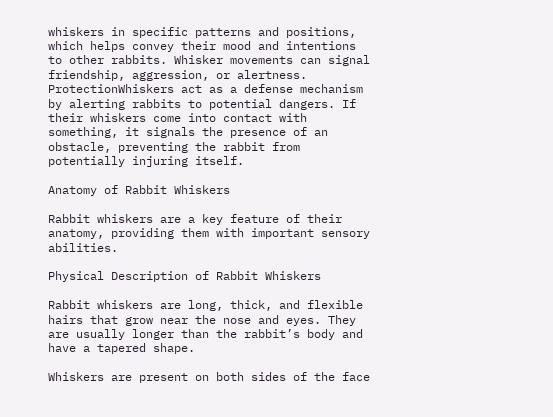whiskers in specific patterns and positions, which helps convey their mood and intentions to other rabbits. Whisker movements can signal friendship, aggression, or alertness.
ProtectionWhiskers act as a defense mechanism by alerting rabbits to potential dangers. If their whiskers come into contact with something, it signals the presence of an obstacle, preventing the rabbit from potentially injuring itself.

Anatomy of Rabbit Whiskers

Rabbit whiskers are a key feature of their anatomy, providing them with important sensory abilities.

Physical Description of Rabbit Whiskers

Rabbit whiskers are long, thick, and flexible hairs that grow near the nose and eyes. They are usually longer than the rabbit’s body and have a tapered shape.

Whiskers are present on both sides of the face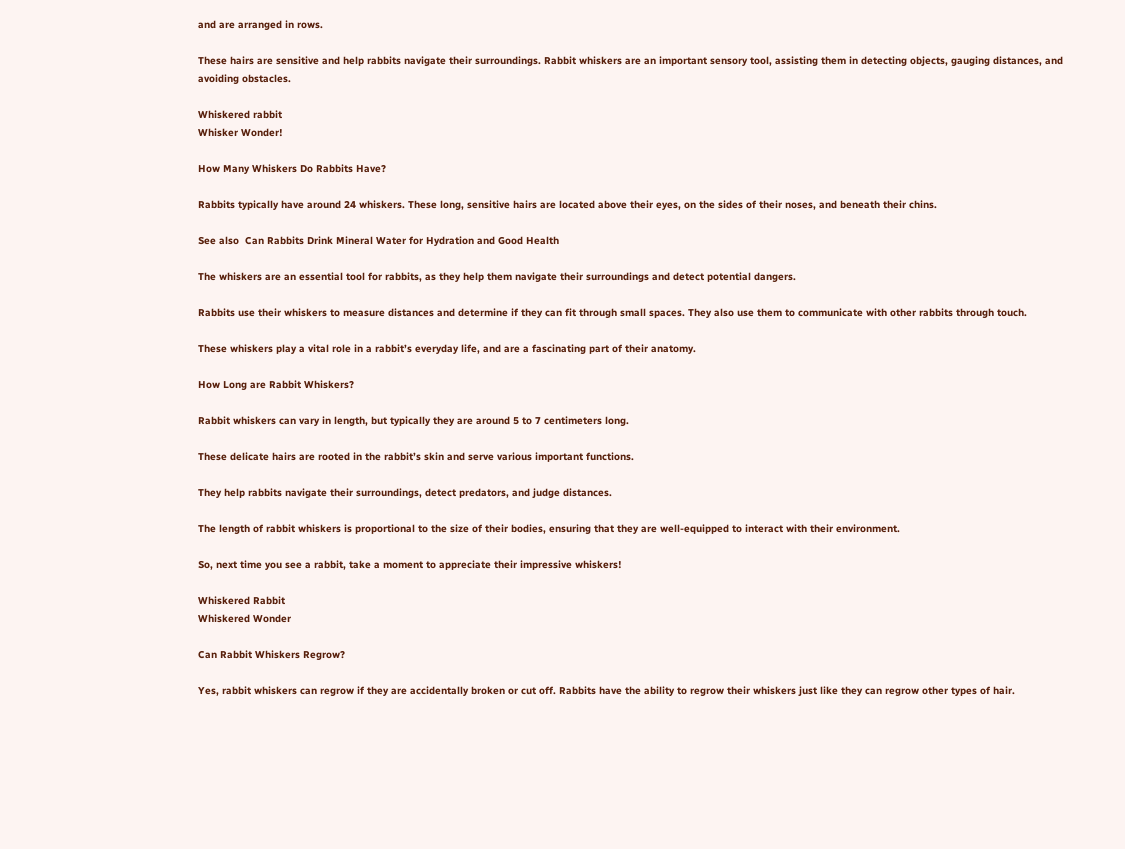and are arranged in rows.

These hairs are sensitive and help rabbits navigate their surroundings. Rabbit whiskers are an important sensory tool, assisting them in detecting objects, gauging distances, and avoiding obstacles.

Whiskered rabbit
Whisker Wonder!

How Many Whiskers Do Rabbits Have?

Rabbits typically have around 24 whiskers. These long, sensitive hairs are located above their eyes, on the sides of their noses, and beneath their chins.

See also  Can Rabbits Drink Mineral Water for Hydration and Good Health

The whiskers are an essential tool for rabbits, as they help them navigate their surroundings and detect potential dangers.

Rabbits use their whiskers to measure distances and determine if they can fit through small spaces. They also use them to communicate with other rabbits through touch.

These whiskers play a vital role in a rabbit’s everyday life, and are a fascinating part of their anatomy.

How Long are Rabbit Whiskers?

Rabbit whiskers can vary in length, but typically they are around 5 to 7 centimeters long.

These delicate hairs are rooted in the rabbit’s skin and serve various important functions.

They help rabbits navigate their surroundings, detect predators, and judge distances.

The length of rabbit whiskers is proportional to the size of their bodies, ensuring that they are well-equipped to interact with their environment.

So, next time you see a rabbit, take a moment to appreciate their impressive whiskers!

Whiskered Rabbit
Whiskered Wonder

Can Rabbit Whiskers Regrow?

Yes, rabbit whiskers can regrow if they are accidentally broken or cut off. Rabbits have the ability to regrow their whiskers just like they can regrow other types of hair.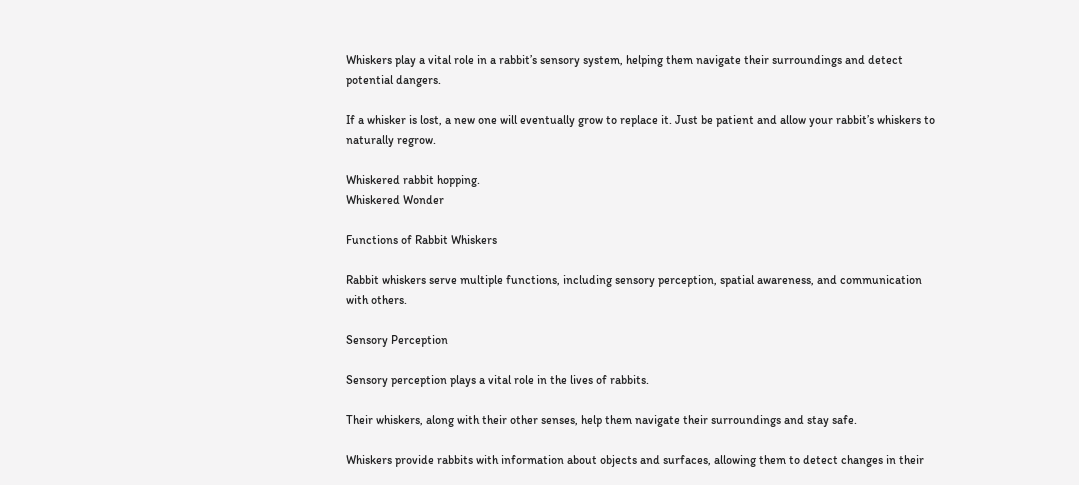Whiskers play a vital role in a rabbit’s sensory system, helping them navigate their surroundings and detect potential dangers.

If a whisker is lost, a new one will eventually grow to replace it. Just be patient and allow your rabbit’s whiskers to naturally regrow.

Whiskered rabbit hopping.
Whiskered Wonder

Functions of Rabbit Whiskers

Rabbit whiskers serve multiple functions, including sensory perception, spatial awareness, and communication with others.

Sensory Perception

Sensory perception plays a vital role in the lives of rabbits.

Their whiskers, along with their other senses, help them navigate their surroundings and stay safe.

Whiskers provide rabbits with information about objects and surfaces, allowing them to detect changes in their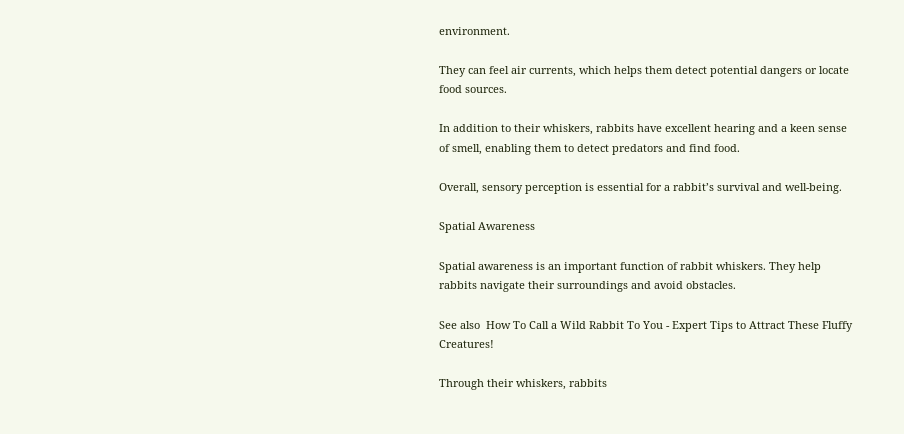environment.

They can feel air currents, which helps them detect potential dangers or locate food sources.

In addition to their whiskers, rabbits have excellent hearing and a keen sense of smell, enabling them to detect predators and find food.

Overall, sensory perception is essential for a rabbit’s survival and well-being.

Spatial Awareness

Spatial awareness is an important function of rabbit whiskers. They help rabbits navigate their surroundings and avoid obstacles.

See also  How To Call a Wild Rabbit To You - Expert Tips to Attract These Fluffy Creatures!

Through their whiskers, rabbits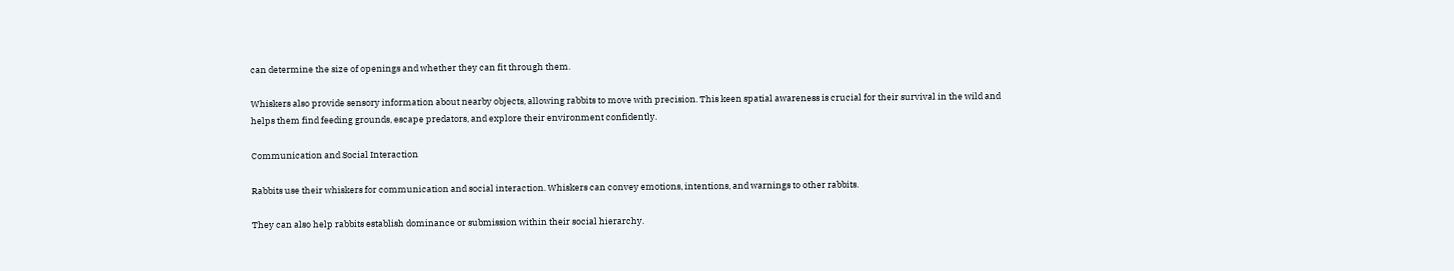can determine the size of openings and whether they can fit through them.

Whiskers also provide sensory information about nearby objects, allowing rabbits to move with precision. This keen spatial awareness is crucial for their survival in the wild and helps them find feeding grounds, escape predators, and explore their environment confidently.

Communication and Social Interaction

Rabbits use their whiskers for communication and social interaction. Whiskers can convey emotions, intentions, and warnings to other rabbits.

They can also help rabbits establish dominance or submission within their social hierarchy.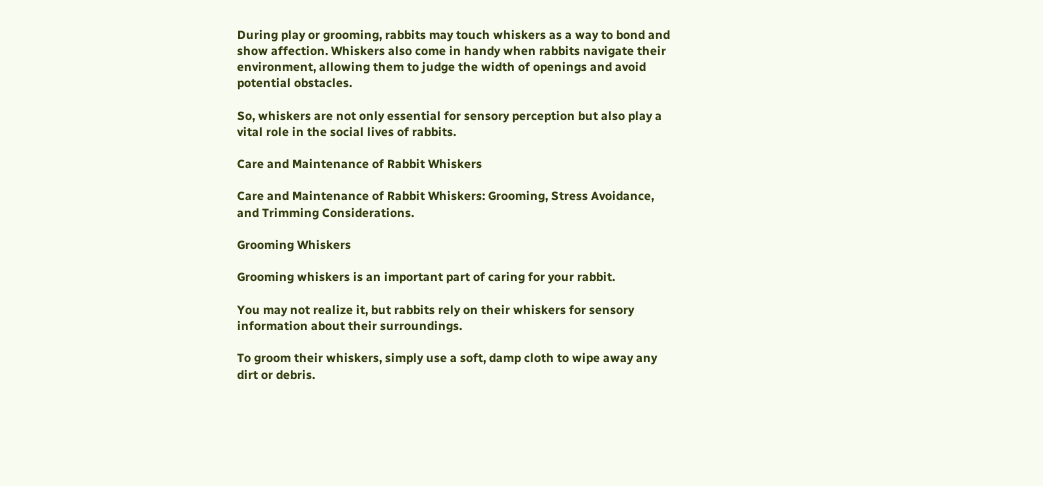During play or grooming, rabbits may touch whiskers as a way to bond and show affection. Whiskers also come in handy when rabbits navigate their environment, allowing them to judge the width of openings and avoid potential obstacles.

So, whiskers are not only essential for sensory perception but also play a vital role in the social lives of rabbits.

Care and Maintenance of Rabbit Whiskers

Care and Maintenance of Rabbit Whiskers: Grooming, Stress Avoidance, and Trimming Considerations.

Grooming Whiskers

Grooming whiskers is an important part of caring for your rabbit.

You may not realize it, but rabbits rely on their whiskers for sensory information about their surroundings.

To groom their whiskers, simply use a soft, damp cloth to wipe away any dirt or debris.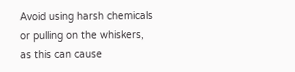Avoid using harsh chemicals or pulling on the whiskers, as this can cause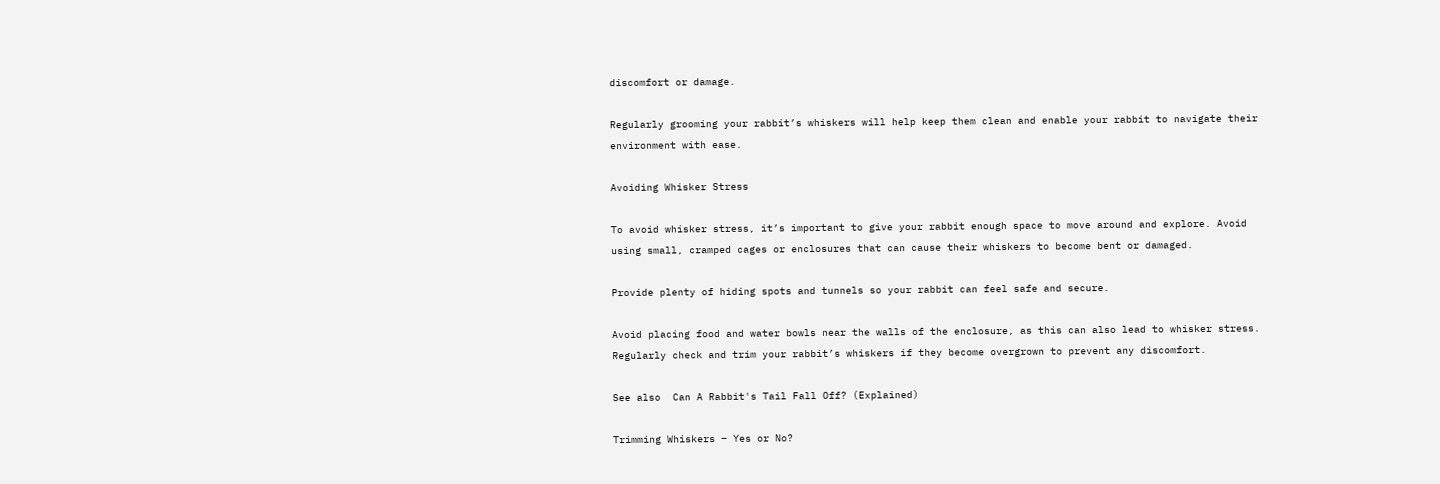discomfort or damage.

Regularly grooming your rabbit’s whiskers will help keep them clean and enable your rabbit to navigate their environment with ease.

Avoiding Whisker Stress

To avoid whisker stress, it’s important to give your rabbit enough space to move around and explore. Avoid using small, cramped cages or enclosures that can cause their whiskers to become bent or damaged.

Provide plenty of hiding spots and tunnels so your rabbit can feel safe and secure.

Avoid placing food and water bowls near the walls of the enclosure, as this can also lead to whisker stress. Regularly check and trim your rabbit’s whiskers if they become overgrown to prevent any discomfort.

See also  Can A Rabbit's Tail Fall Off? (Explained)

Trimming Whiskers – Yes or No?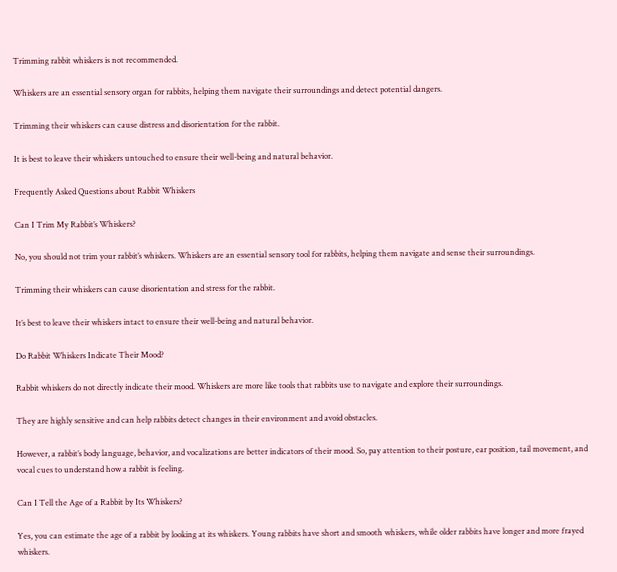Trimming rabbit whiskers is not recommended.

Whiskers are an essential sensory organ for rabbits, helping them navigate their surroundings and detect potential dangers.

Trimming their whiskers can cause distress and disorientation for the rabbit.

It is best to leave their whiskers untouched to ensure their well-being and natural behavior.

Frequently Asked Questions about Rabbit Whiskers

Can I Trim My Rabbit’s Whiskers?

No, you should not trim your rabbit’s whiskers. Whiskers are an essential sensory tool for rabbits, helping them navigate and sense their surroundings.

Trimming their whiskers can cause disorientation and stress for the rabbit.

It’s best to leave their whiskers intact to ensure their well-being and natural behavior.

Do Rabbit Whiskers Indicate Their Mood?

Rabbit whiskers do not directly indicate their mood. Whiskers are more like tools that rabbits use to navigate and explore their surroundings.

They are highly sensitive and can help rabbits detect changes in their environment and avoid obstacles.

However, a rabbit’s body language, behavior, and vocalizations are better indicators of their mood. So, pay attention to their posture, ear position, tail movement, and vocal cues to understand how a rabbit is feeling.

Can I Tell the Age of a Rabbit by Its Whiskers?

Yes, you can estimate the age of a rabbit by looking at its whiskers. Young rabbits have short and smooth whiskers, while older rabbits have longer and more frayed whiskers.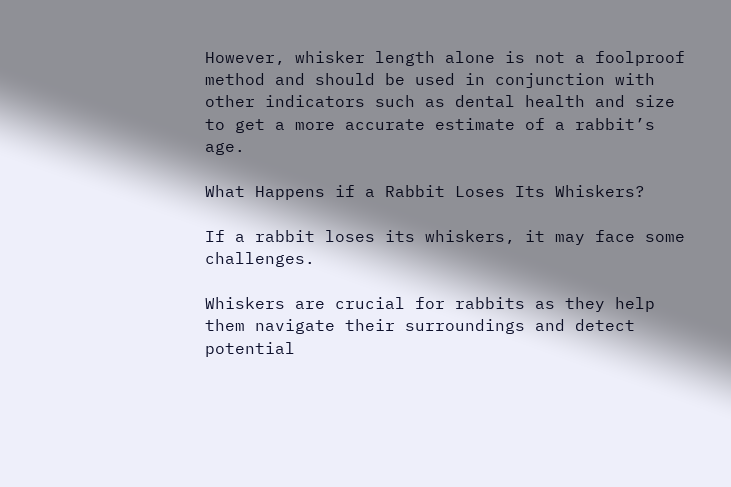However, whisker length alone is not a foolproof method and should be used in conjunction with other indicators such as dental health and size to get a more accurate estimate of a rabbit’s age.

What Happens if a Rabbit Loses Its Whiskers?

If a rabbit loses its whiskers, it may face some challenges.

Whiskers are crucial for rabbits as they help them navigate their surroundings and detect potential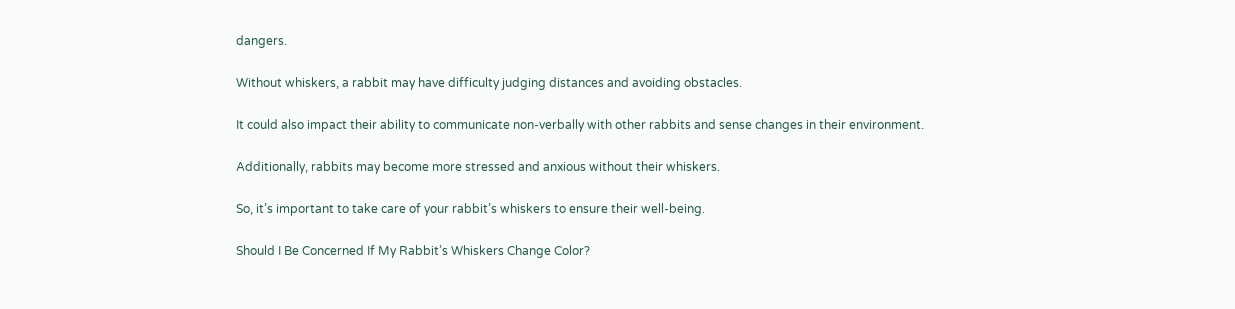dangers.

Without whiskers, a rabbit may have difficulty judging distances and avoiding obstacles.

It could also impact their ability to communicate non-verbally with other rabbits and sense changes in their environment.

Additionally, rabbits may become more stressed and anxious without their whiskers.

So, it’s important to take care of your rabbit’s whiskers to ensure their well-being.

Should I Be Concerned If My Rabbit’s Whiskers Change Color?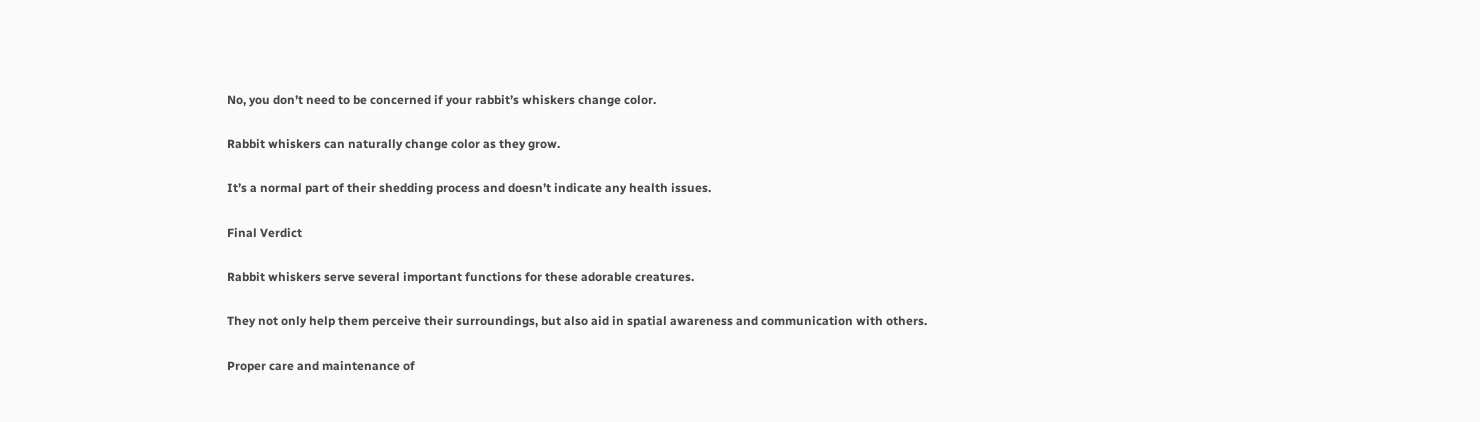No, you don’t need to be concerned if your rabbit’s whiskers change color.

Rabbit whiskers can naturally change color as they grow.

It’s a normal part of their shedding process and doesn’t indicate any health issues.

Final Verdict

Rabbit whiskers serve several important functions for these adorable creatures.

They not only help them perceive their surroundings, but also aid in spatial awareness and communication with others.

Proper care and maintenance of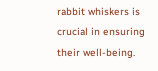rabbit whiskers is crucial in ensuring their well-being.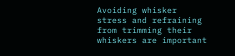Avoiding whisker stress and refraining from trimming their whiskers are important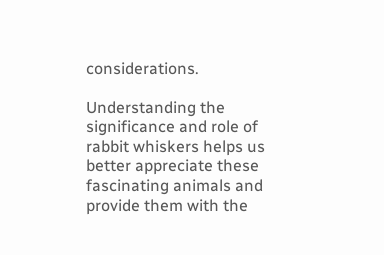considerations.

Understanding the significance and role of rabbit whiskers helps us better appreciate these fascinating animals and provide them with the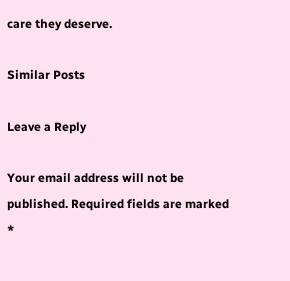care they deserve.

Similar Posts

Leave a Reply

Your email address will not be published. Required fields are marked *